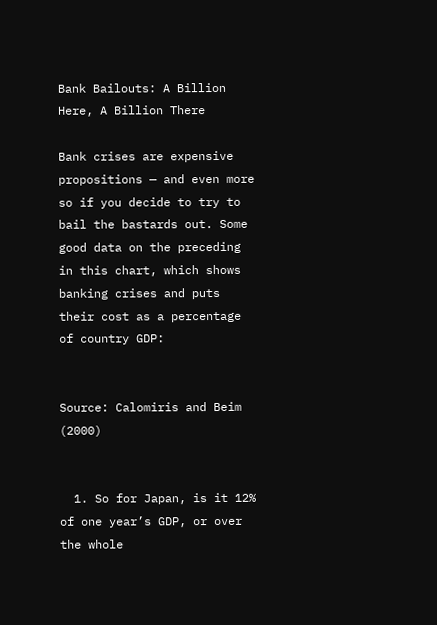Bank Bailouts: A Billion Here, A Billion There

Bank crises are expensive propositions — and even more so if you decide to try to bail the bastards out. Some good data on the preceding in this chart, which shows banking crises and puts their cost as a percentage of country GDP:


Source: Calomiris and Beim (2000)


  1. So for Japan, is it 12% of one year’s GDP, or over the whole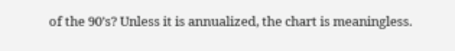of the 90’s? Unless it is annualized, the chart is meaningless.